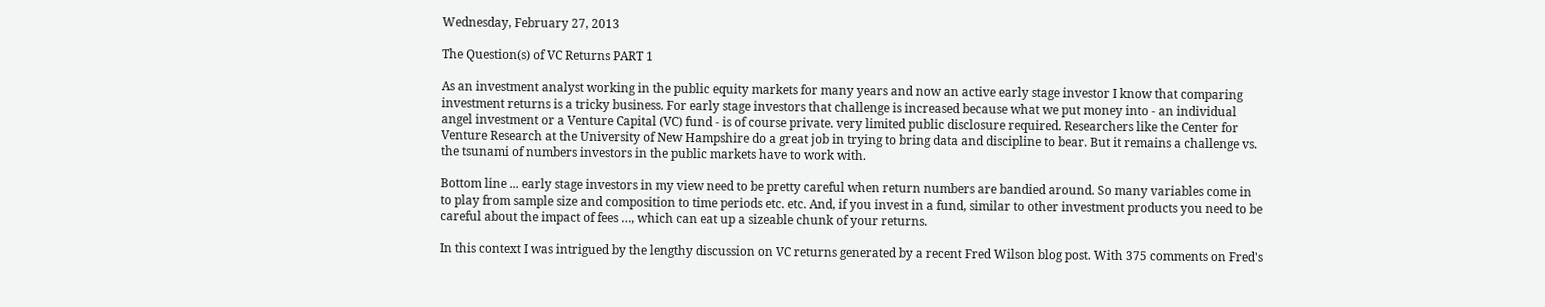Wednesday, February 27, 2013

The Question(s) of VC Returns PART 1

As an investment analyst working in the public equity markets for many years and now an active early stage investor I know that comparing investment returns is a tricky business. For early stage investors that challenge is increased because what we put money into - an individual angel investment or a Venture Capital (VC) fund - is of course private. very limited public disclosure required. Researchers like the Center for Venture Research at the University of New Hampshire do a great job in trying to bring data and discipline to bear. But it remains a challenge vs. the tsunami of numbers investors in the public markets have to work with.

Bottom line ... early stage investors in my view need to be pretty careful when return numbers are bandied around. So many variables come in to play from sample size and composition to time periods etc. etc. And, if you invest in a fund, similar to other investment products you need to be careful about the impact of fees …, which can eat up a sizeable chunk of your returns.

In this context I was intrigued by the lengthy discussion on VC returns generated by a recent Fred Wilson blog post. With 375 comments on Fred's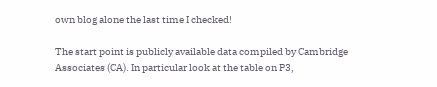own blog alone the last time I checked!

The start point is publicly available data compiled by Cambridge Associates (CA). In particular look at the table on P3,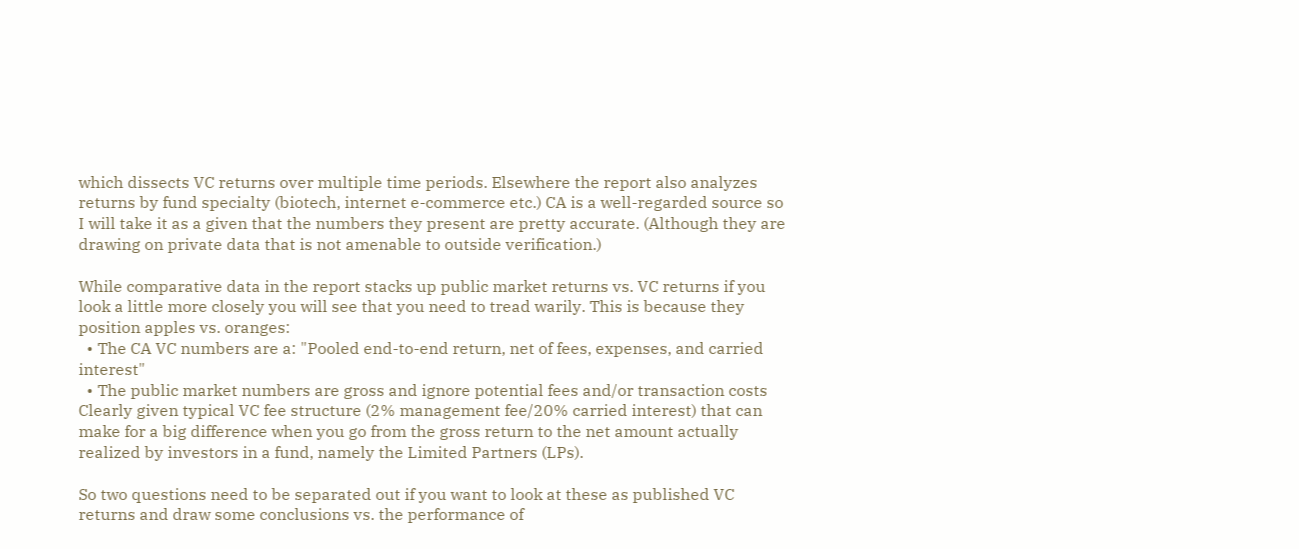which dissects VC returns over multiple time periods. Elsewhere the report also analyzes returns by fund specialty (biotech, internet e-commerce etc.) CA is a well-regarded source so I will take it as a given that the numbers they present are pretty accurate. (Although they are drawing on private data that is not amenable to outside verification.)

While comparative data in the report stacks up public market returns vs. VC returns if you look a little more closely you will see that you need to tread warily. This is because they position apples vs. oranges:
  • The CA VC numbers are a: "Pooled end-to-end return, net of fees, expenses, and carried interest"
  • The public market numbers are gross and ignore potential fees and/or transaction costs
Clearly given typical VC fee structure (2% management fee/20% carried interest) that can make for a big difference when you go from the gross return to the net amount actually realized by investors in a fund, namely the Limited Partners (LPs).

So two questions need to be separated out if you want to look at these as published VC returns and draw some conclusions vs. the performance of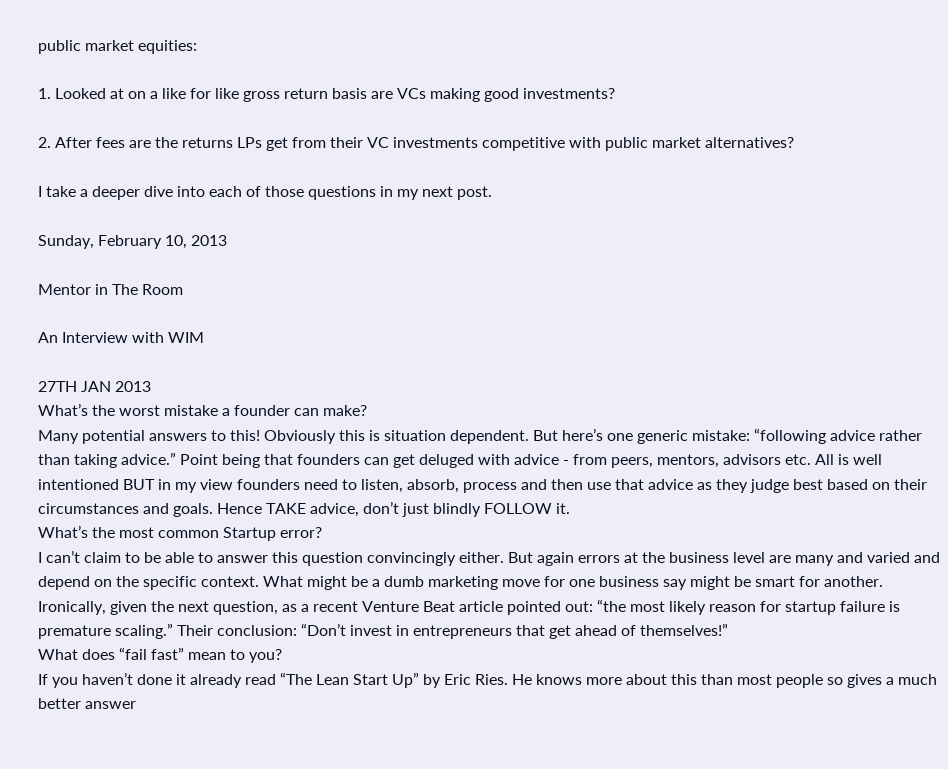public market equities:

1. Looked at on a like for like gross return basis are VCs making good investments?

2. After fees are the returns LPs get from their VC investments competitive with public market alternatives?

I take a deeper dive into each of those questions in my next post.

Sunday, February 10, 2013

Mentor in The Room

An Interview with WIM

27TH JAN 2013
What’s the worst mistake a founder can make?
Many potential answers to this! Obviously this is situation dependent. But here’s one generic mistake: “following advice rather than taking advice.” Point being that founders can get deluged with advice - from peers, mentors, advisors etc. All is well intentioned BUT in my view founders need to listen, absorb, process and then use that advice as they judge best based on their circumstances and goals. Hence TAKE advice, don’t just blindly FOLLOW it.
What’s the most common Startup error?
I can’t claim to be able to answer this question convincingly either. But again errors at the business level are many and varied and depend on the specific context. What might be a dumb marketing move for one business say might be smart for another. Ironically, given the next question, as a recent Venture Beat article pointed out: “the most likely reason for startup failure is premature scaling.” Their conclusion: “Don’t invest in entrepreneurs that get ahead of themselves!”
What does “fail fast” mean to you?
If you haven’t done it already read “The Lean Start Up” by Eric Ries. He knows more about this than most people so gives a much better answer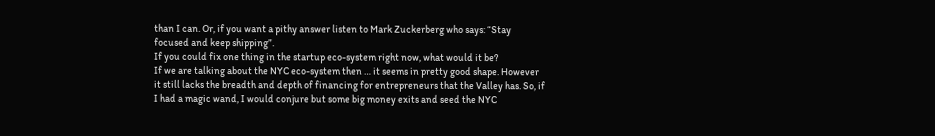than I can. Or, if you want a pithy answer listen to Mark Zuckerberg who says: “Stay focused and keep shipping”.
If you could fix one thing in the startup eco-system right now, what would it be?
If we are talking about the NYC eco-system then … it seems in pretty good shape. However it still lacks the breadth and depth of financing for entrepreneurs that the Valley has. So, if I had a magic wand, I would conjure but some big money exits and seed the NYC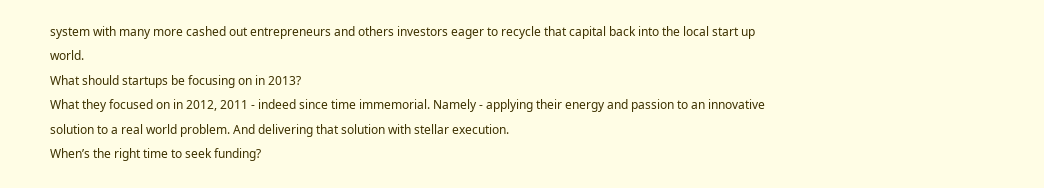system with many more cashed out entrepreneurs and others investors eager to recycle that capital back into the local start up world.
What should startups be focusing on in 2013?
What they focused on in 2012, 2011 - indeed since time immemorial. Namely - applying their energy and passion to an innovative solution to a real world problem. And delivering that solution with stellar execution.
When’s the right time to seek funding?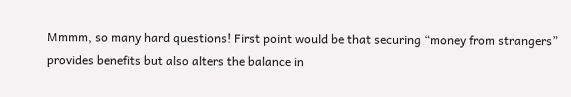Mmmm, so many hard questions! First point would be that securing “money from strangers” provides benefits but also alters the balance in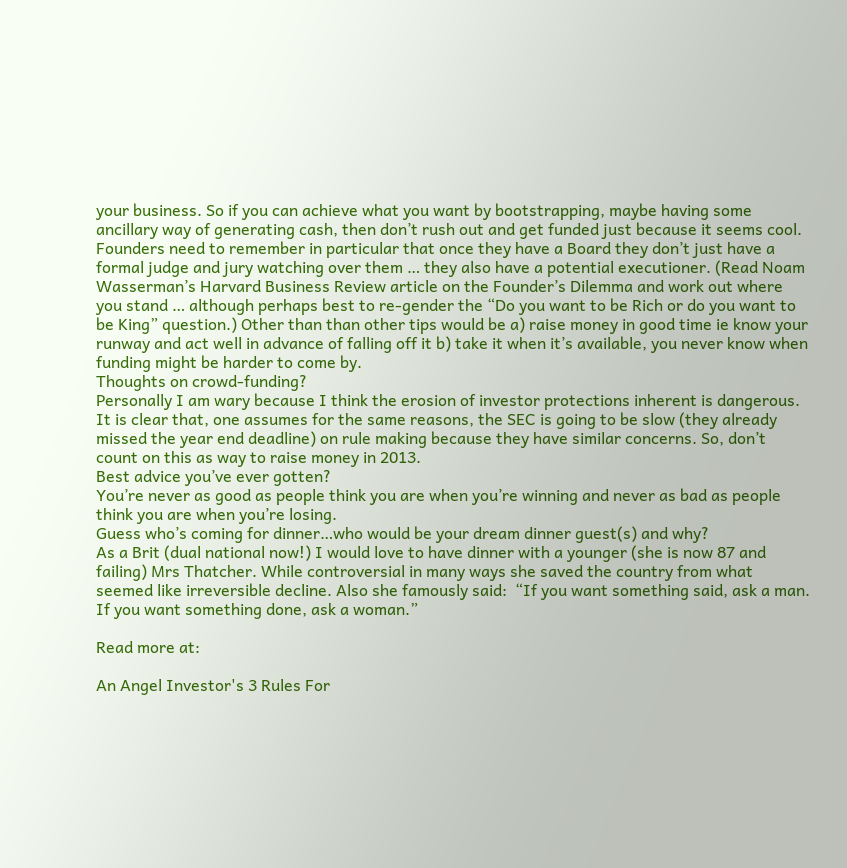your business. So if you can achieve what you want by bootstrapping, maybe having some ancillary way of generating cash, then don’t rush out and get funded just because it seems cool. Founders need to remember in particular that once they have a Board they don’t just have a formal judge and jury watching over them … they also have a potential executioner. (Read Noam Wasserman’s Harvard Business Review article on the Founder’s Dilemma and work out where you stand … although perhaps best to re-gender the “Do you want to be Rich or do you want to be King” question.) Other than than other tips would be a) raise money in good time ie know your runway and act well in advance of falling off it b) take it when it’s available, you never know when funding might be harder to come by.
Thoughts on crowd-funding?
Personally I am wary because I think the erosion of investor protections inherent is dangerous. It is clear that, one assumes for the same reasons, the SEC is going to be slow (they already missed the year end deadline) on rule making because they have similar concerns. So, don’t count on this as way to raise money in 2013.
Best advice you’ve ever gotten?
You’re never as good as people think you are when you’re winning and never as bad as people think you are when you’re losing.
Guess who’s coming for dinner…who would be your dream dinner guest(s) and why?
As a Brit (dual national now!) I would love to have dinner with a younger (she is now 87 and failing) Mrs Thatcher. While controversial in many ways she saved the country from what seemed like irreversible decline. Also she famously said:  “If you want something said, ask a man. If you want something done, ask a woman.”

Read more at:

An Angel Investor's 3 Rules For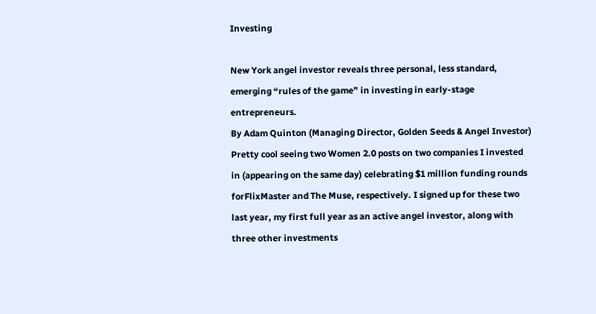Investing

New York angel investor reveals three personal, less standard, emerging “rules of the game” in investing in early-stage entrepreneurs.
By Adam Quinton (Managing Director, Golden Seeds & Angel Investor)
Pretty cool seeing two Women 2.0 posts on two companies I invested in (appearing on the same day) celebrating $1 million funding rounds forFlixMaster and The Muse, respectively. I signed up for these two last year, my first full year as an active angel investor, along with three other investments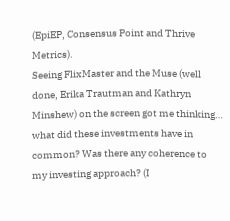(EpiEP, Consensus Point and Thrive Metrics).
Seeing FlixMaster and the Muse (well done, Erika Trautman and Kathryn Minshew) on the screen got me thinking… what did these investments have in common? Was there any coherence to my investing approach? (I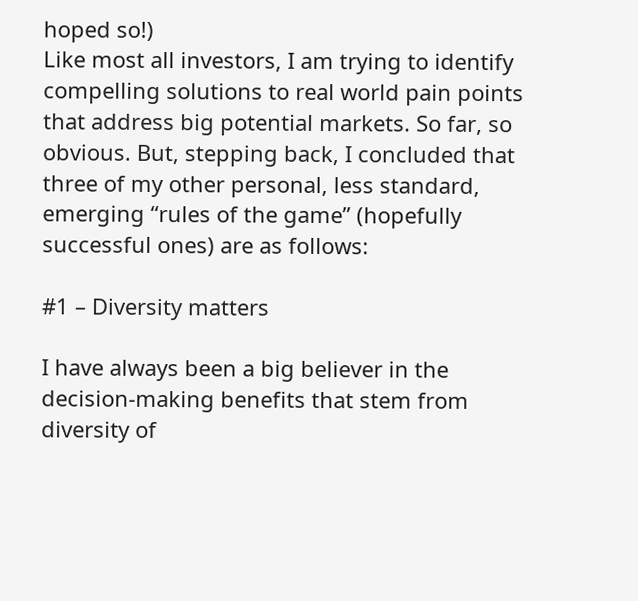hoped so!)
Like most all investors, I am trying to identify compelling solutions to real world pain points that address big potential markets. So far, so obvious. But, stepping back, I concluded that three of my other personal, less standard, emerging “rules of the game” (hopefully successful ones) are as follows:

#1 – Diversity matters

I have always been a big believer in the decision-making benefits that stem from diversity of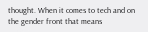thought. When it comes to tech and on the gender front that means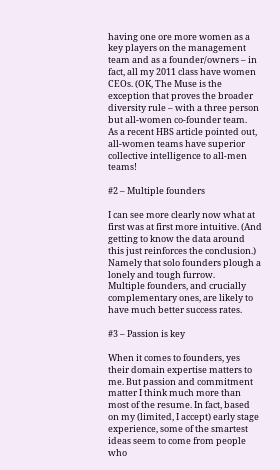having one ore more women as a key players on the management team and as a founder/owners – in fact, all my 2011 class have women CEOs. (OK, The Muse is the exception that proves the broader diversity rule – with a three person but all-women co-founder team.
As a recent HBS article pointed out, all-women teams have superior collective intelligence to all-men teams!

#2 – Multiple founders

I can see more clearly now what at first was at first more intuitive. (And getting to know the data around this just reinforces the conclusion.) Namely that solo founders plough a lonely and tough furrow.
Multiple founders, and crucially complementary ones, are likely to have much better success rates.

#3 – Passion is key

When it comes to founders, yes their domain expertise matters to me. But passion and commitment matter I think much more than most of the resume. In fact, based on my (limited, I accept) early stage experience, some of the smartest ideas seem to come from people who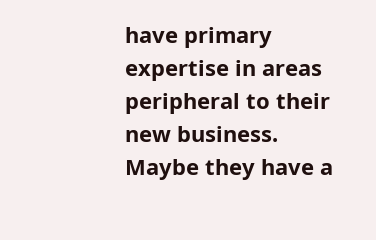have primary expertise in areas peripheral to their new business.
Maybe they have a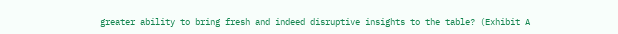greater ability to bring fresh and indeed disruptive insights to the table? (Exhibit A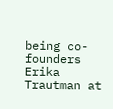being co-founders Erika Trautman at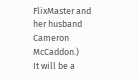FlixMaster and her husband Cameron McCaddon.)
It will be a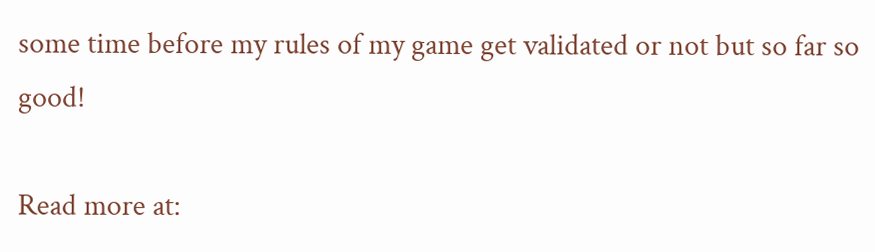some time before my rules of my game get validated or not but so far so good!

Read more at: